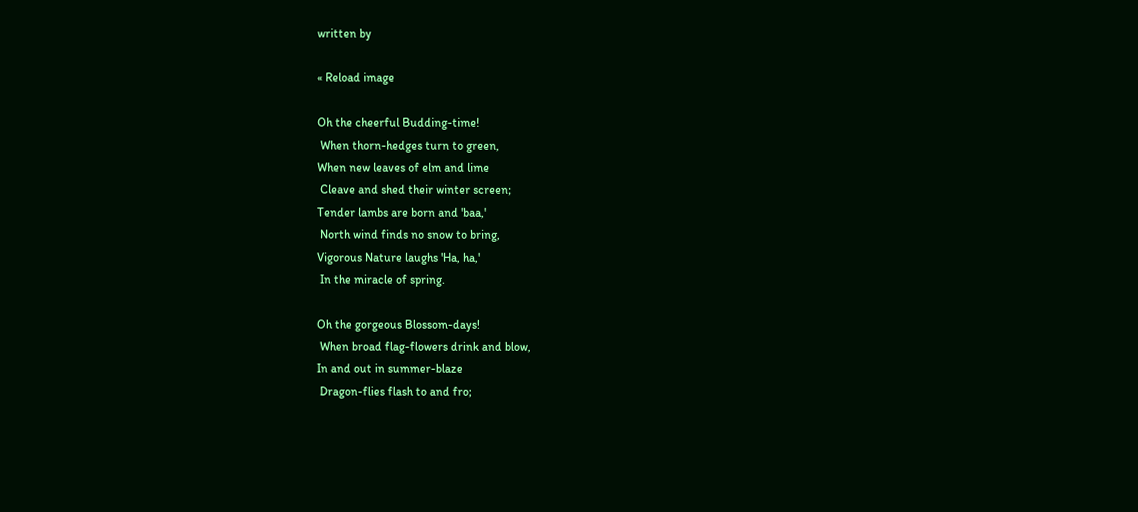written by

« Reload image

Oh the cheerful Budding-time!
 When thorn-hedges turn to green,
When new leaves of elm and lime
 Cleave and shed their winter screen;
Tender lambs are born and 'baa,'
 North wind finds no snow to bring,
Vigorous Nature laughs 'Ha, ha,'
 In the miracle of spring.

Oh the gorgeous Blossom-days!
 When broad flag-flowers drink and blow,
In and out in summer-blaze
 Dragon-flies flash to and fro;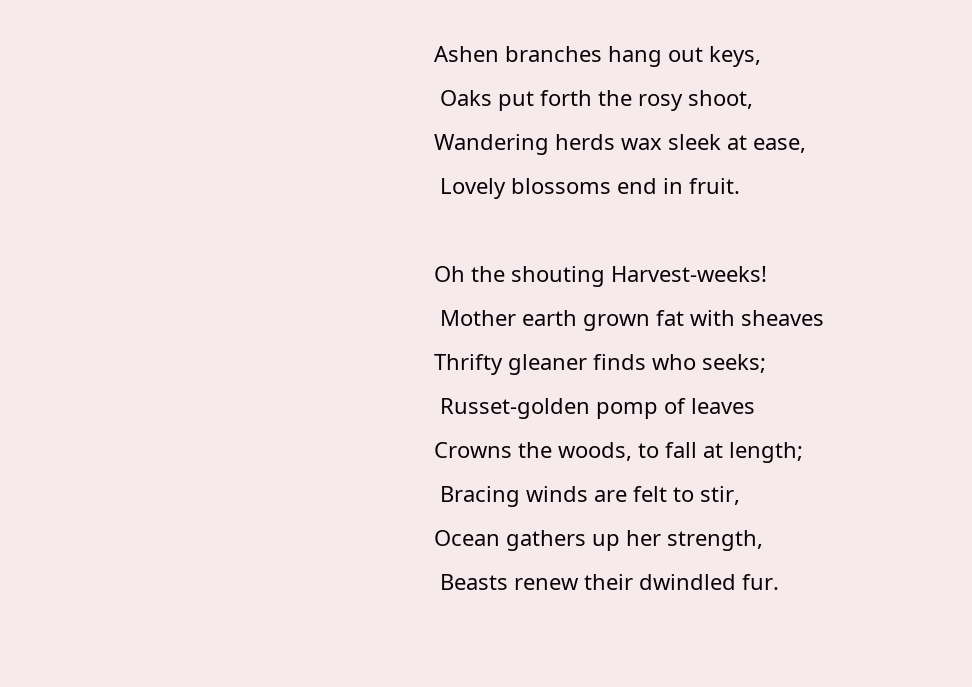Ashen branches hang out keys,
 Oaks put forth the rosy shoot,
Wandering herds wax sleek at ease,
 Lovely blossoms end in fruit.

Oh the shouting Harvest-weeks!
 Mother earth grown fat with sheaves
Thrifty gleaner finds who seeks;
 Russet-golden pomp of leaves
Crowns the woods, to fall at length;
 Bracing winds are felt to stir,
Ocean gathers up her strength,
 Beasts renew their dwindled fur.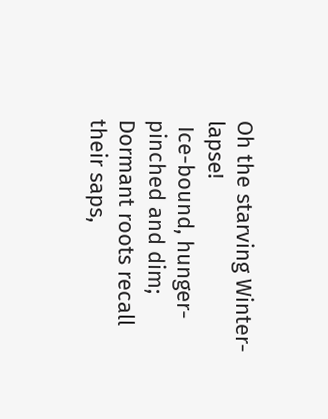Oh the starving Winter-lapse!
 Ice-bound, hunger-pinched and dim;
Dormant roots recall their saps,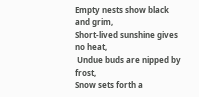Empty nests show black and grim,
Short-lived sunshine gives no heat,
 Undue buds are nipped by frost,
Snow sets forth a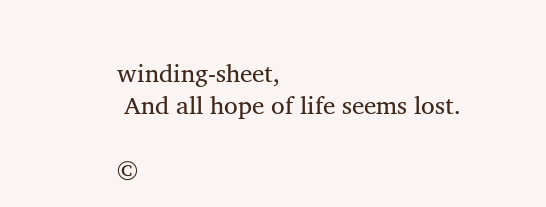winding-sheet,
 And all hope of life seems lost.

©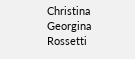Christina Georgina Rossetti